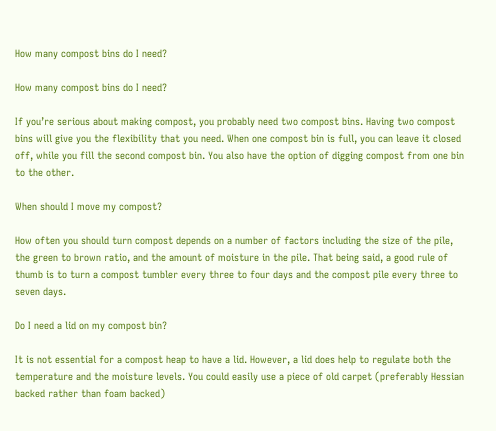How many compost bins do I need?

How many compost bins do I need?

If you’re serious about making compost, you probably need two compost bins. Having two compost bins will give you the flexibility that you need. When one compost bin is full, you can leave it closed off, while you fill the second compost bin. You also have the option of digging compost from one bin to the other.

When should I move my compost?

How often you should turn compost depends on a number of factors including the size of the pile, the green to brown ratio, and the amount of moisture in the pile. That being said, a good rule of thumb is to turn a compost tumbler every three to four days and the compost pile every three to seven days.

Do I need a lid on my compost bin?

It is not essential for a compost heap to have a lid. However, a lid does help to regulate both the temperature and the moisture levels. You could easily use a piece of old carpet (preferably Hessian backed rather than foam backed)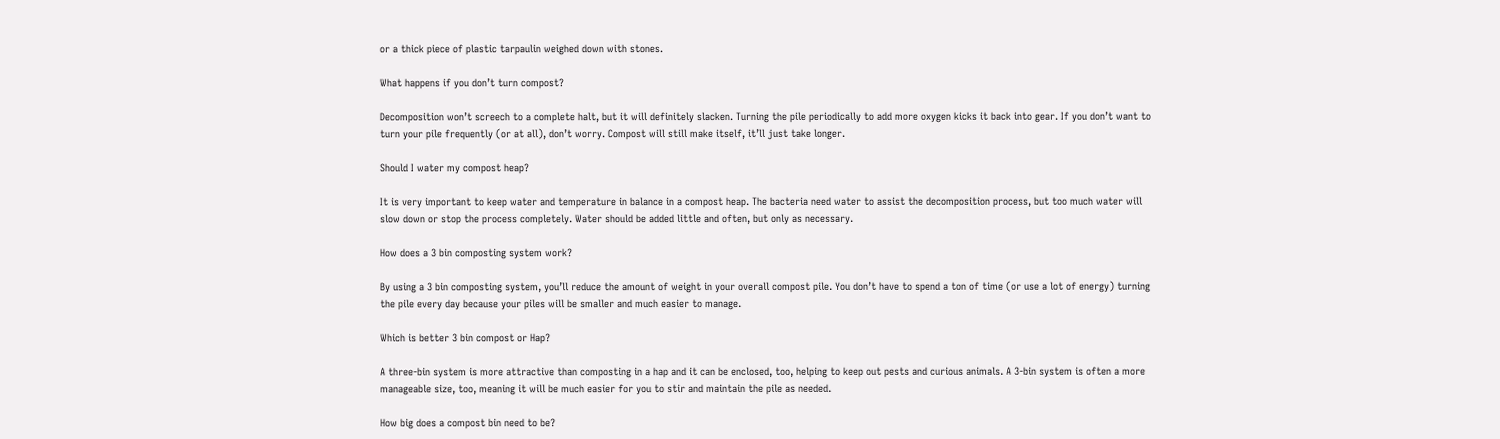or a thick piece of plastic tarpaulin weighed down with stones.

What happens if you don’t turn compost?

Decomposition won’t screech to a complete halt, but it will definitely slacken. Turning the pile periodically to add more oxygen kicks it back into gear. If you don’t want to turn your pile frequently (or at all), don’t worry. Compost will still make itself, it’ll just take longer.

Should I water my compost heap?

It is very important to keep water and temperature in balance in a compost heap. The bacteria need water to assist the decomposition process, but too much water will slow down or stop the process completely. Water should be added little and often, but only as necessary.

How does a 3 bin composting system work?

By using a 3 bin composting system, you’ll reduce the amount of weight in your overall compost pile. You don’t have to spend a ton of time (or use a lot of energy) turning the pile every day because your piles will be smaller and much easier to manage.

Which is better 3 bin compost or Hap?

A three-bin system is more attractive than composting in a hap and it can be enclosed, too, helping to keep out pests and curious animals. A 3-bin system is often a more manageable size, too, meaning it will be much easier for you to stir and maintain the pile as needed.

How big does a compost bin need to be?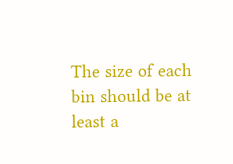The size of each bin should be at least a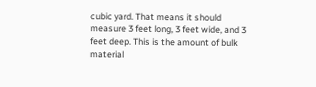cubic yard. That means it should measure 3 feet long, 3 feet wide, and 3 feet deep. This is the amount of bulk material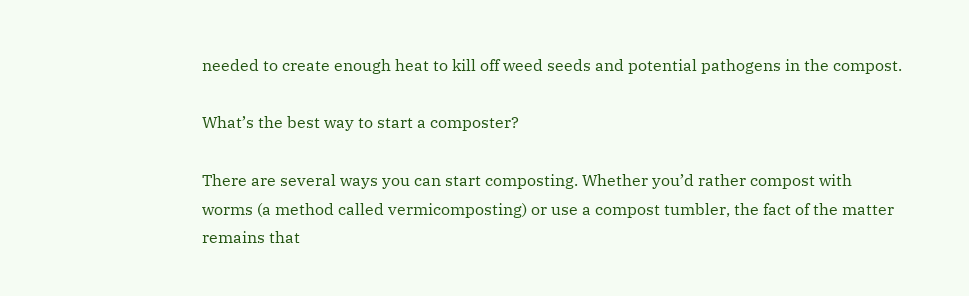needed to create enough heat to kill off weed seeds and potential pathogens in the compost.

What’s the best way to start a composter?

There are several ways you can start composting. Whether you’d rather compost with worms (a method called vermicomposting) or use a compost tumbler, the fact of the matter remains that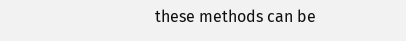these methods can be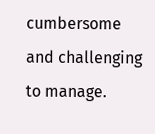cumbersome and challenging to manage.